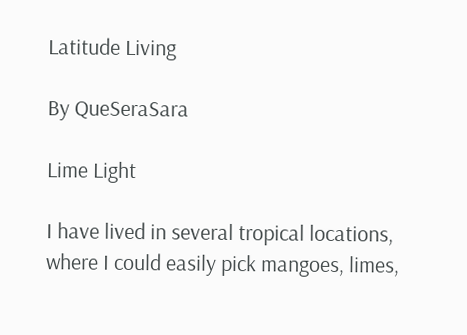Latitude Living

By QueSeraSara

Lime Light

I have lived in several tropical locations, where I could easily pick mangoes, limes,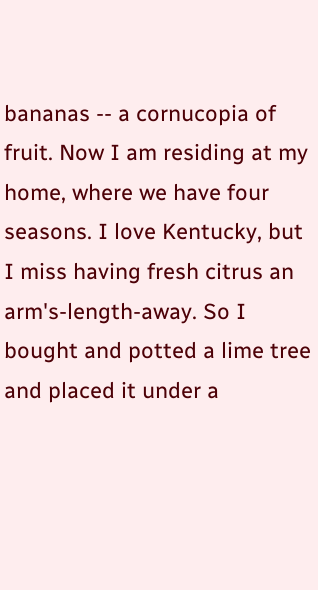bananas -- a cornucopia of fruit. Now I am residing at my home, where we have four seasons. I love Kentucky, but I miss having fresh citrus an arm's-length-away. So I bought and potted a lime tree and placed it under a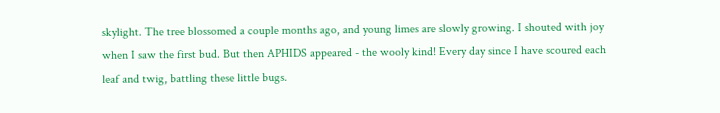skylight. The tree blossomed a couple months ago, and young limes are slowly growing. I shouted with joy when I saw the first bud. But then APHIDS appeared - the wooly kind! Every day since I have scoured each leaf and twig, battling these little bugs.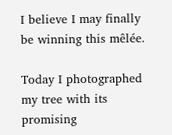I believe I may finally be winning this mêlée.

Today I photographed my tree with its promising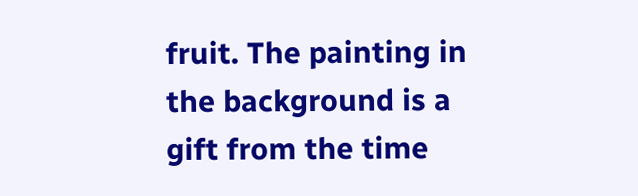fruit. The painting in the background is a gift from the time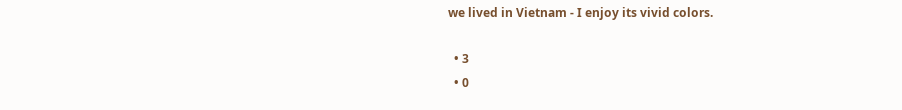we lived in Vietnam - I enjoy its vivid colors.

  • 3
  • 0